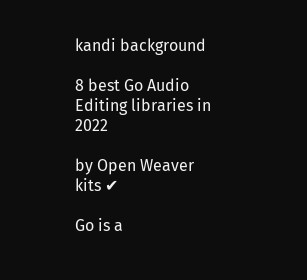kandi background

8 best Go Audio Editing libraries in 2022

by Open Weaver kits ✔

Go is a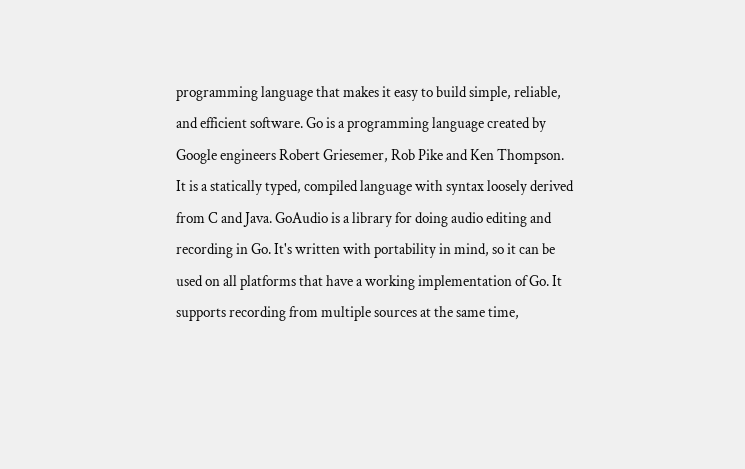programming language that makes it easy to build simple, reliable, and efficient software. Go is a programming language created by Google engineers Robert Griesemer, Rob Pike and Ken Thompson. It is a statically typed, compiled language with syntax loosely derived from C and Java. GoAudio is a library for doing audio editing and recording in Go. It's written with portability in mind, so it can be used on all platforms that have a working implementation of Go. It supports recording from multiple sources at the same time,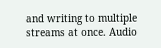and writing to multiple streams at once. Audio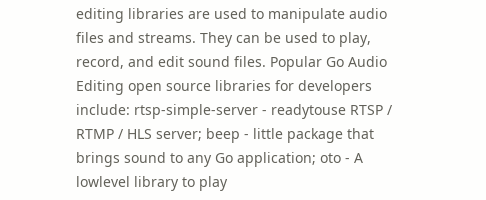editing libraries are used to manipulate audio files and streams. They can be used to play, record, and edit sound files. Popular Go Audio Editing open source libraries for developers include: rtsp-simple-server - readytouse RTSP / RTMP / HLS server; beep - little package that brings sound to any Go application; oto - A lowlevel library to play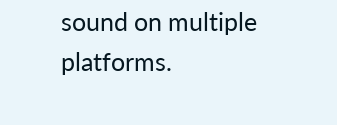sound on multiple platforms.